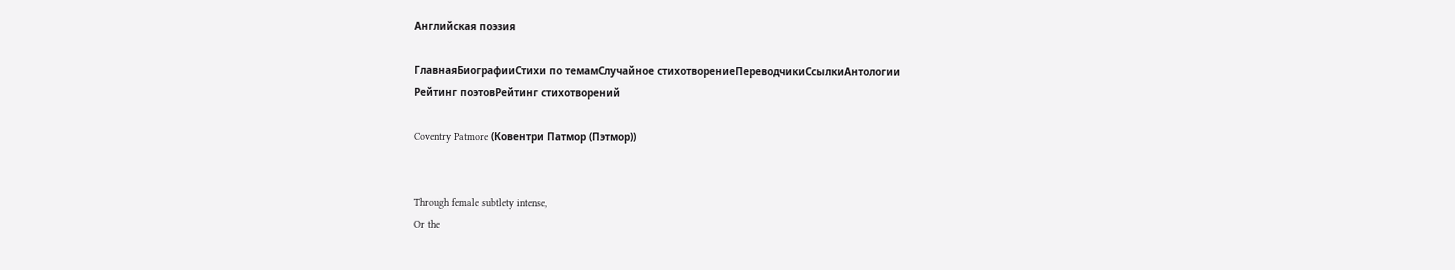Английская поэзия

ГлавнаяБиографииСтихи по темамСлучайное стихотворениеПереводчикиСсылкиАнтологии
Рейтинг поэтовРейтинг стихотворений

Coventry Patmore (Ковентри Патмор (Пэтмор))


Through female subtlety intense,
Or the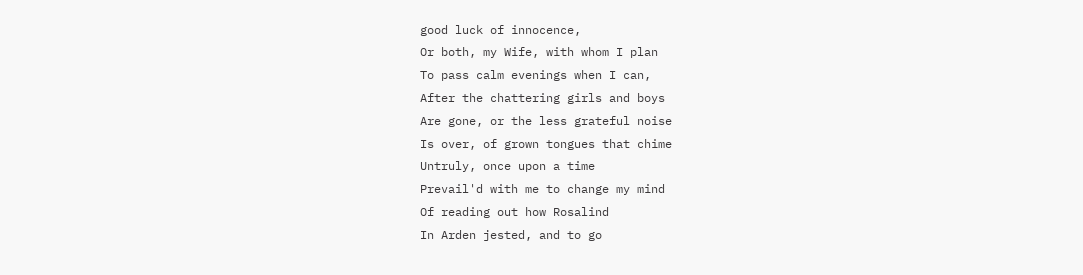good luck of innocence,
Or both, my Wife, with whom I plan
To pass calm evenings when I can,
After the chattering girls and boys
Are gone, or the less grateful noise
Is over, of grown tongues that chime
Untruly, once upon a time
Prevail'd with me to change my mind
Of reading out how Rosalind
In Arden jested, and to go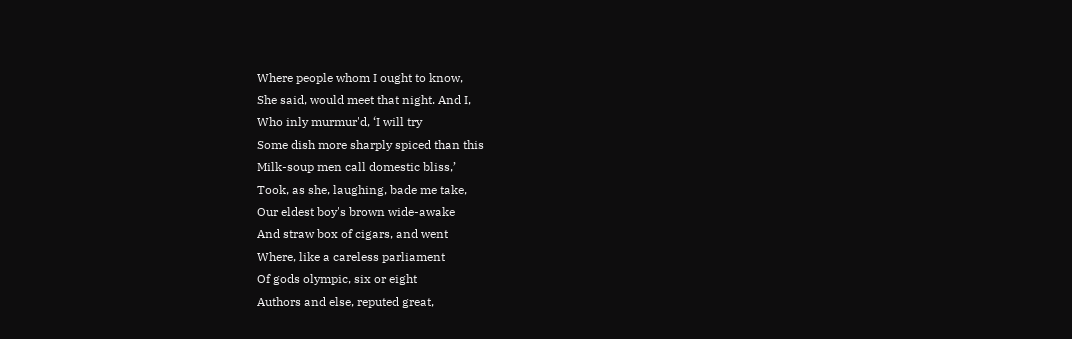Where people whom I ought to know,
She said, would meet that night. And I,
Who inly murmur'd, ‘I will try
Some dish more sharply spiced than this
Milk-soup men call domestic bliss,’
Took, as she, laughing, bade me take,
Our eldest boy's brown wide-awake
And straw box of cigars, and went
Where, like a careless parliament
Of gods olympic, six or eight
Authors and else, reputed great,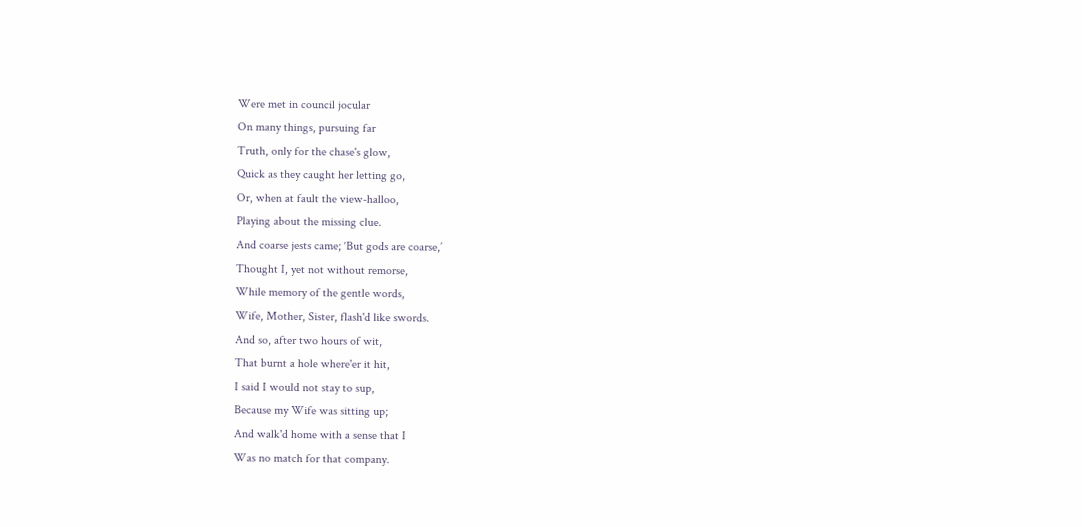Were met in council jocular
On many things, pursuing far
Truth, only for the chase's glow,
Quick as they caught her letting go,
Or, when at fault the view-halloo,
Playing about the missing clue.
And coarse jests came; ‘But gods are coarse,’
Thought I, yet not without remorse,
While memory of the gentle words,
Wife, Mother, Sister, flash'd like swords.
And so, after two hours of wit,
That burnt a hole where'er it hit,
I said I would not stay to sup,
Because my Wife was sitting up;
And walk'd home with a sense that I
Was no match for that company.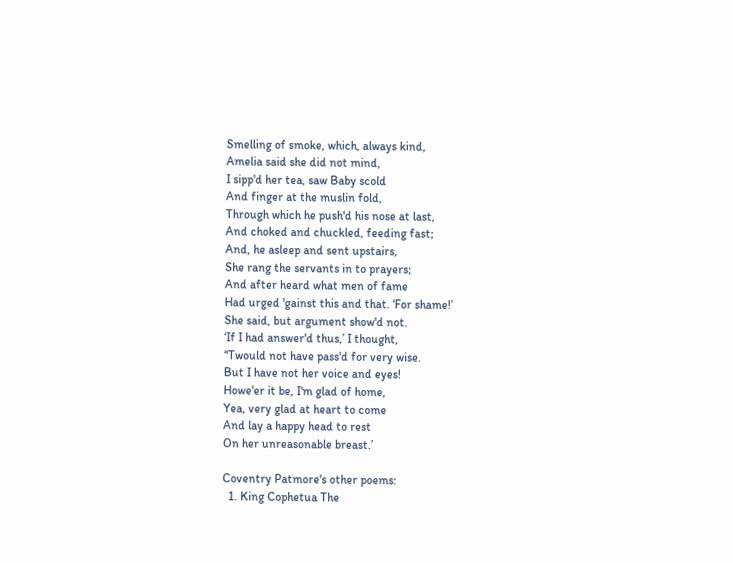Smelling of smoke, which, always kind,
Amelia said she did not mind,
I sipp'd her tea, saw Baby scold
And finger at the muslin fold,
Through which he push'd his nose at last,
And choked and chuckled, feeding fast;
And, he asleep and sent upstairs,
She rang the servants in to prayers;
And after heard what men of fame
Had urged 'gainst this and that. ‘For shame!’
She said, but argument show'd not.
‘If I had answer'd thus,’ I thought,
‘'Twould not have pass'd for very wise.
But I have not her voice and eyes!
Howe'er it be, I'm glad of home,
Yea, very glad at heart to come
And lay a happy head to rest
On her unreasonable breast.’

Coventry Patmore's other poems:
  1. King Cophetua The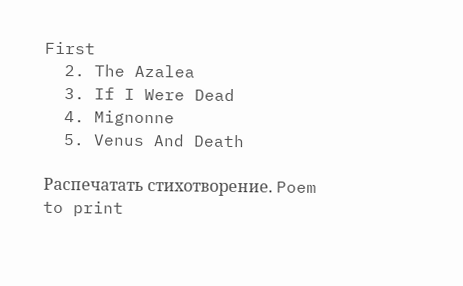First
  2. The Azalea
  3. If I Were Dead
  4. Mignonne
  5. Venus And Death

Распечатать стихотворение. Poem to print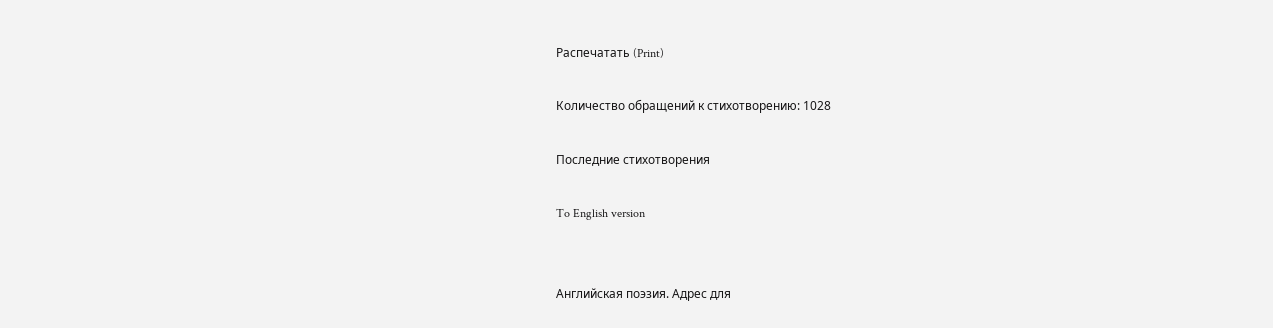Распечатать (Print)

Количество обращений к стихотворению: 1028

Последние стихотворения

To English version


Английская поэзия. Адрес для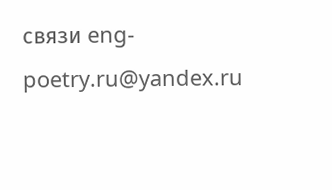связи eng-poetry.ru@yandex.ru